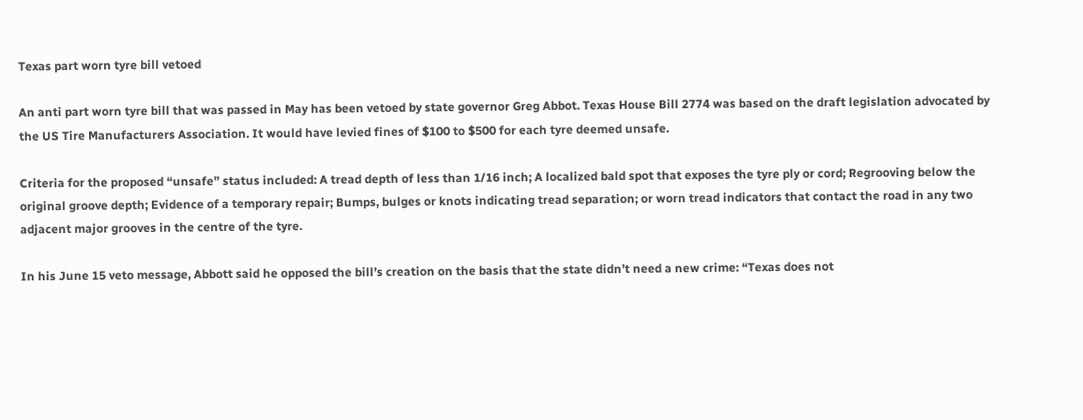Texas part worn tyre bill vetoed

An anti part worn tyre bill that was passed in May has been vetoed by state governor Greg Abbot. Texas House Bill 2774 was based on the draft legislation advocated by the US Tire Manufacturers Association. It would have levied fines of $100 to $500 for each tyre deemed unsafe.

Criteria for the proposed “unsafe” status included: A tread depth of less than 1/16 inch; A localized bald spot that exposes the tyre ply or cord; Regrooving below the original groove depth; Evidence of a temporary repair; Bumps, bulges or knots indicating tread separation; or worn tread indicators that contact the road in any two adjacent major grooves in the centre of the tyre.

In his June 15 veto message, Abbott said he opposed the bill’s creation on the basis that the state didn’t need a new crime: “Texas does not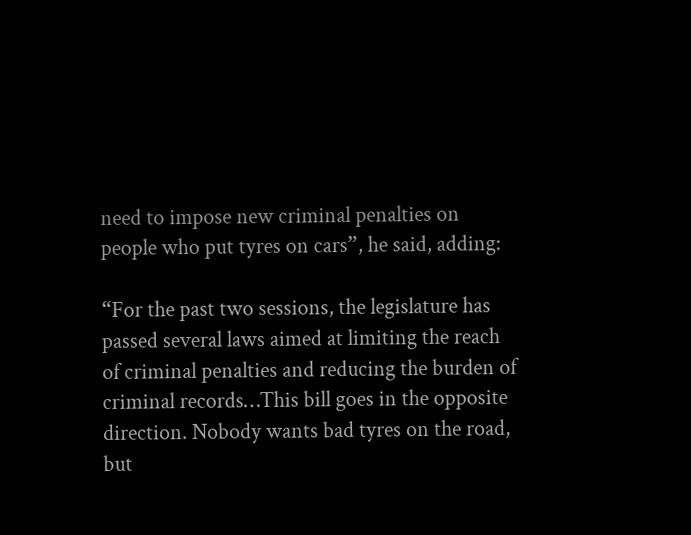need to impose new criminal penalties on people who put tyres on cars”, he said, adding:

“For the past two sessions, the legislature has passed several laws aimed at limiting the reach of criminal penalties and reducing the burden of criminal records…This bill goes in the opposite direction. Nobody wants bad tyres on the road, but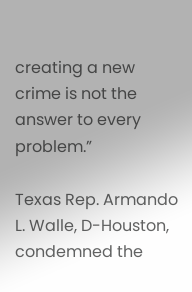creating a new crime is not the answer to every problem.”

Texas Rep. Armando L. Walle, D-Houston, condemned the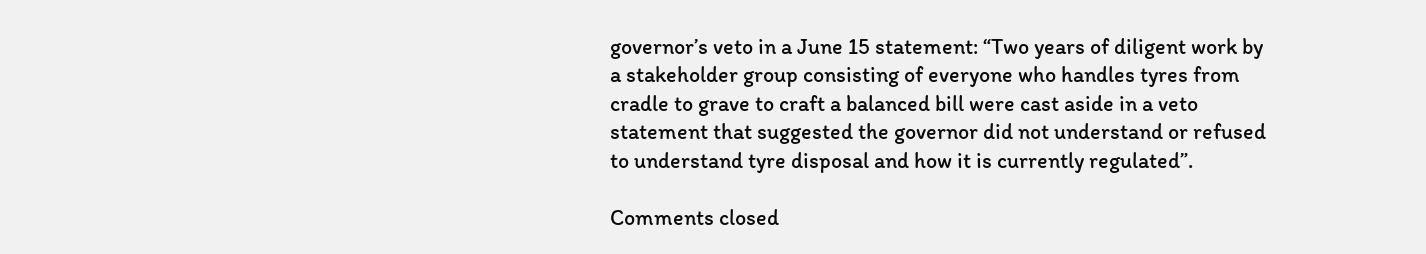governor’s veto in a June 15 statement: “Two years of diligent work by a stakeholder group consisting of everyone who handles tyres from cradle to grave to craft a balanced bill were cast aside in a veto statement that suggested the governor did not understand or refused to understand tyre disposal and how it is currently regulated”.

Comments closed